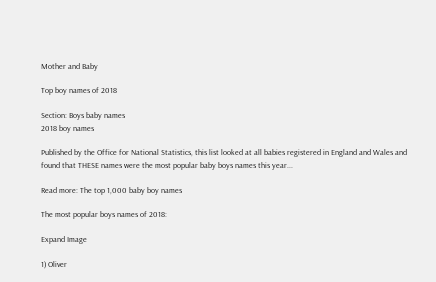Mother and Baby

Top boy names of 2018

Section: Boys baby names
2018 boy names

Published by the Office for National Statistics, this list looked at all babies registered in England and Wales and found that THESE names were the most popular baby boys names this year...

Read more: The top 1,000 baby boy names

The most popular boys names of 2018:

Expand Image

1) Oliver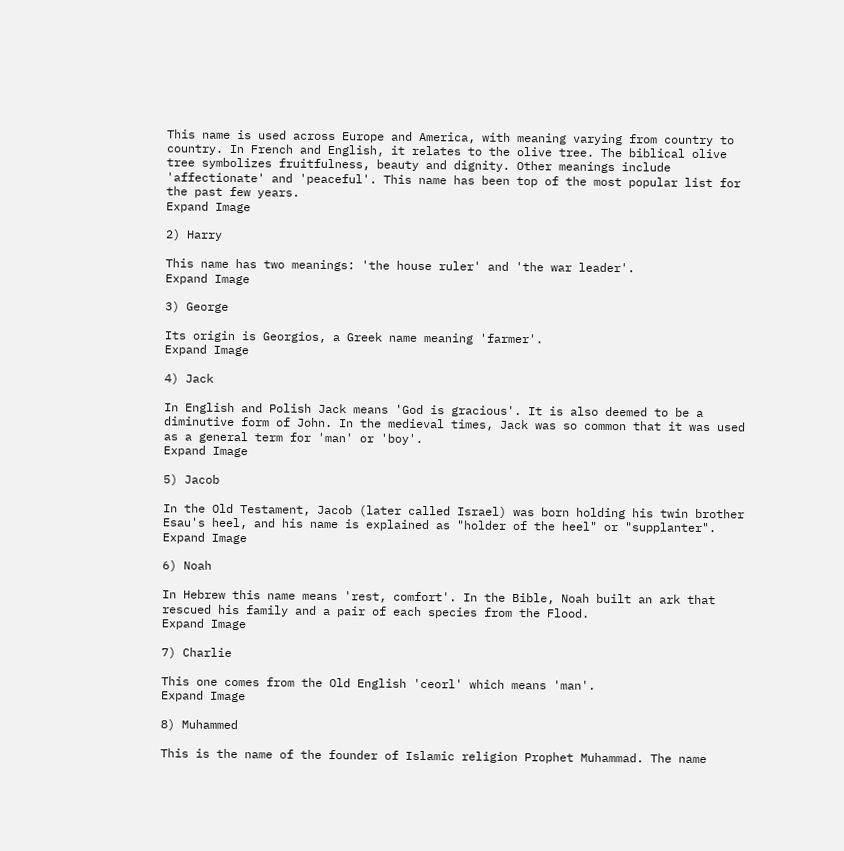This name is used across Europe and America, with meaning varying from country to country. In French and English, it relates to the olive tree. The biblical olive tree symbolizes fruitfulness, beauty and dignity. Other meanings include 'affectionate' and 'peaceful'. This name has been top of the most popular list for the past few years.
Expand Image

2) Harry

This name has two meanings: 'the house ruler' and 'the war leader'.
Expand Image

3) George

Its origin is Georgios, a Greek name meaning 'farmer'.
Expand Image

4) Jack

In English and Polish Jack means 'God is gracious'. It is also deemed to be a diminutive form of John. In the medieval times, Jack was so common that it was used as a general term for 'man' or 'boy'.
Expand Image

5) Jacob

In the Old Testament, Jacob (later called Israel) was born holding his twin brother Esau's heel, and his name is explained as "holder of the heel" or "supplanter".
Expand Image

6) Noah

In Hebrew this name means 'rest, comfort'. In the Bible, Noah built an ark that rescued his family and a pair of each species from the Flood.
Expand Image

7) Charlie

This one comes from the Old English 'ceorl' which means 'man'.
Expand Image

8) Muhammed

This is the name of the founder of Islamic religion Prophet Muhammad. The name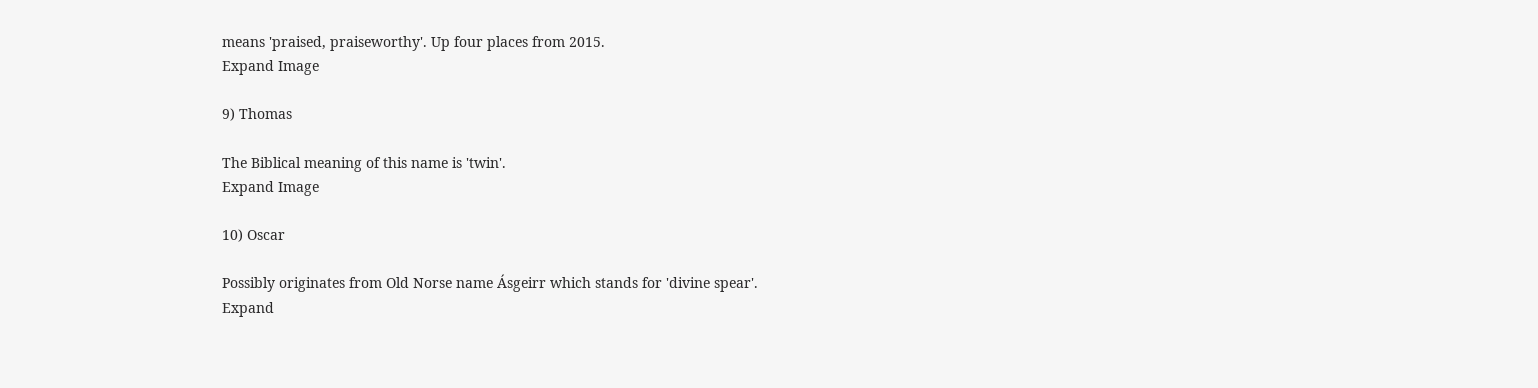means 'praised, praiseworthy'. Up four places from 2015.
Expand Image

9) Thomas

The Biblical meaning of this name is 'twin'.
Expand Image

10) Oscar

Possibly originates from Old Norse name Ásgeirr which stands for 'divine spear'.
Expand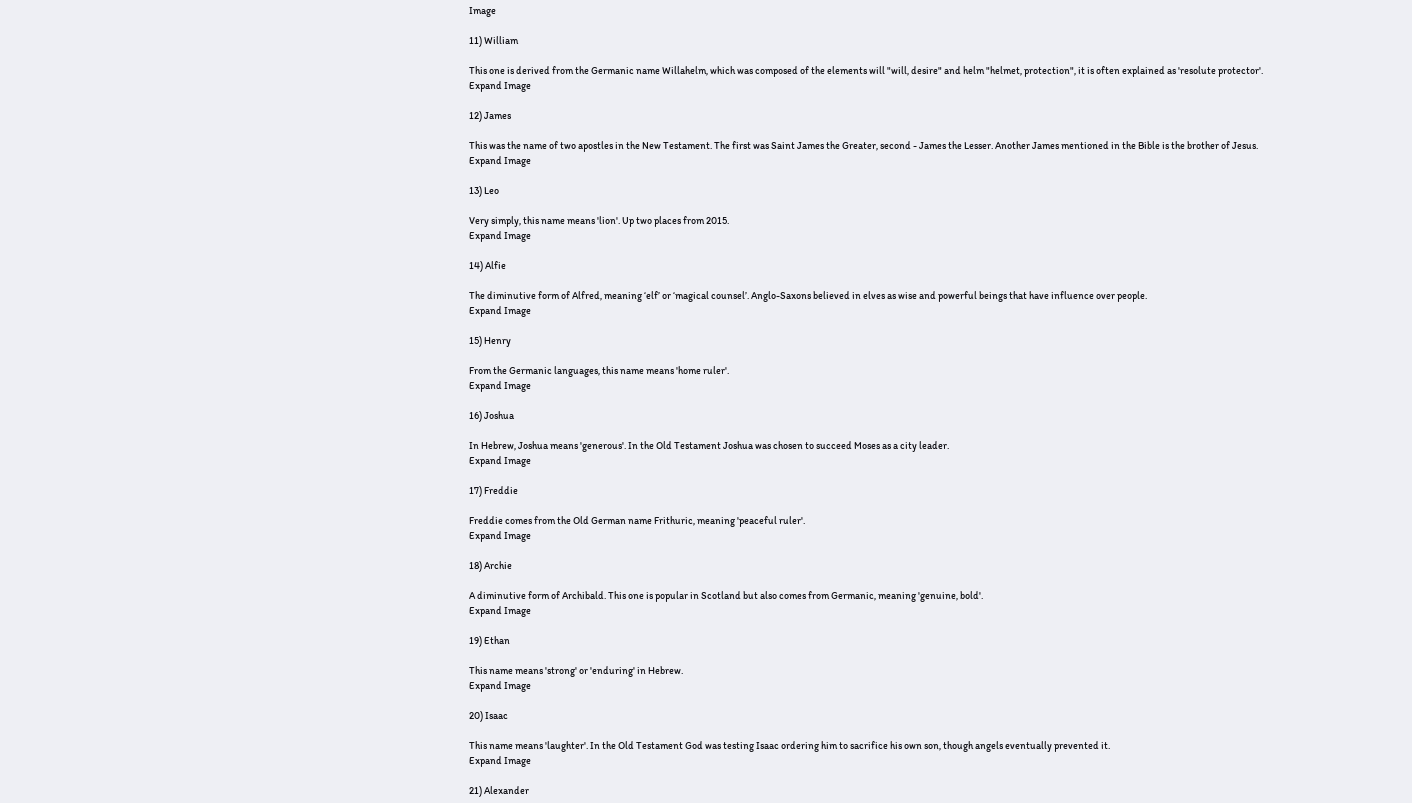Image

11) William

This one is derived from the Germanic name Willahelm, which was composed of the elements will "will, desire" and helm "helmet, protection", it is often explained as 'resolute protector'.
Expand Image

12) James

This was the name of two apostles in the New Testament. The first was Saint James the Greater, second - James the Lesser. Another James mentioned in the Bible is the brother of Jesus.
Expand Image

13) Leo

Very simply, this name means 'lion'. Up two places from 2015.
Expand Image

14) Alfie

The diminutive form of Alfred, meaning ‘elf’ or ‘magical counsel’. Anglo-Saxons believed in elves as wise and powerful beings that have influence over people.
Expand Image

15) Henry

From the Germanic languages, this name means 'home ruler'.
Expand Image

16) Joshua

In Hebrew, Joshua means 'generous'. In the Old Testament Joshua was chosen to succeed Moses as a city leader.
Expand Image

17) Freddie

Freddie comes from the Old German name Frithuric, meaning 'peaceful ruler'.
Expand Image

18) Archie

A diminutive form of Archibald. This one is popular in Scotland but also comes from Germanic, meaning 'genuine, bold'.
Expand Image

19) Ethan

This name means 'strong' or 'enduring' in Hebrew.
Expand Image

20) Isaac

This name means 'laughter'. In the Old Testament God was testing Isaac ordering him to sacrifice his own son, though angels eventually prevented it.
Expand Image

21) Alexander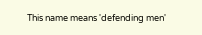This name means 'defending men'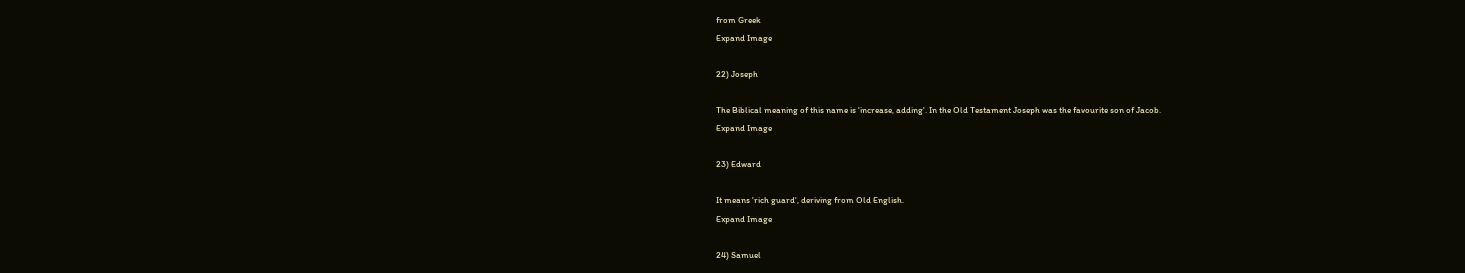from Greek
Expand Image

22) Joseph

The Biblical meaning of this name is 'increase, adding'. In the Old Testament Joseph was the favourite son of Jacob.
Expand Image

23) Edward

It means 'rich guard', deriving from Old English.
Expand Image

24) Samuel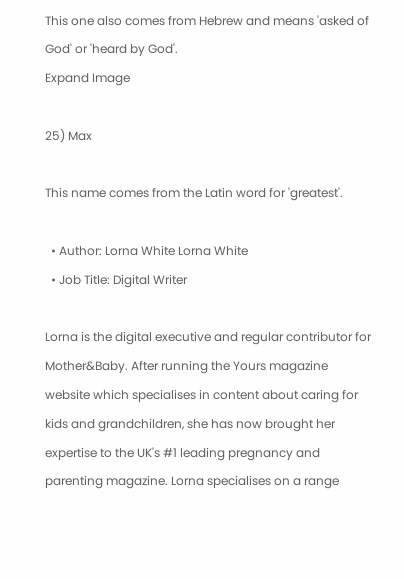This one also comes from Hebrew and means 'asked of God' or 'heard by God'.
Expand Image

25) Max

This name comes from the Latin word for 'greatest'.

  • Author: Lorna White Lorna White
  • Job Title: Digital Writer

Lorna is the digital executive and regular contributor for Mother&Baby. After running the Yours magazine website which specialises in content about caring for kids and grandchildren, she has now brought her expertise to the UK's #1 leading pregnancy and parenting magazine. Lorna specialises on a range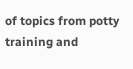of topics from potty training and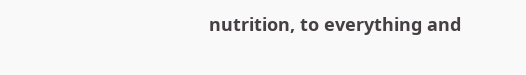nutrition, to everything and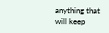anything that will keep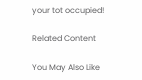your tot occupied!

Related Content

You May Also Like